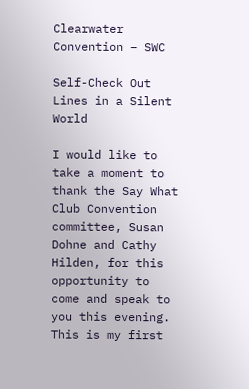Clearwater Convention – SWC

Self-Check Out Lines in a Silent World

I would like to take a moment to thank the Say What Club Convention committee, Susan Dohne and Cathy Hilden, for this opportunity to come and speak to you this evening. This is my first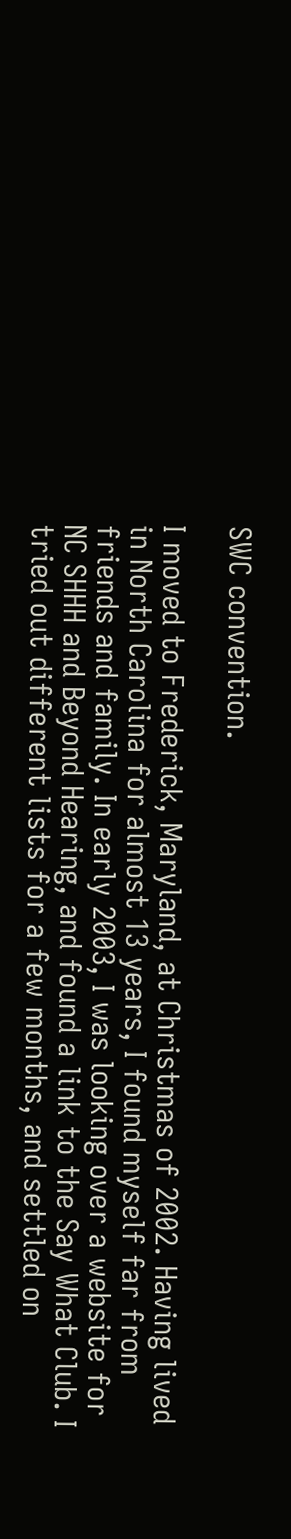SWC convention.

I moved to Frederick, Maryland, at Christmas of 2002. Having lived in North Carolina for almost 13 years, I found myself far from friends and family. In early 2003, I was looking over a website for NC SHHH and Beyond Hearing, and found a link to the Say What Club. I tried out different lists for a few months, and settled on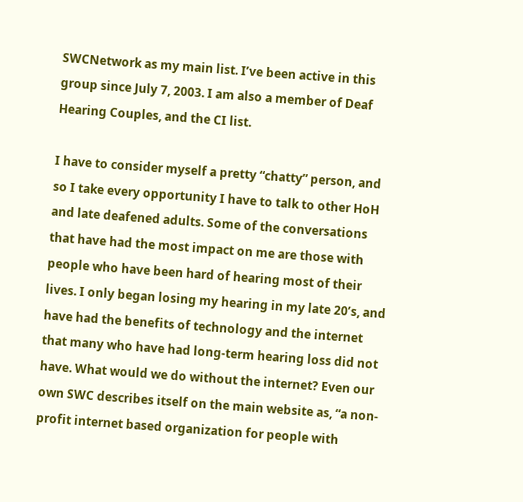SWCNetwork as my main list. I’ve been active in this group since July 7, 2003. I am also a member of Deaf Hearing Couples, and the CI list.

I have to consider myself a pretty “chatty” person, and so I take every opportunity I have to talk to other HoH and late deafened adults. Some of the conversations that have had the most impact on me are those with people who have been hard of hearing most of their lives. I only began losing my hearing in my late 20’s, and have had the benefits of technology and the internet that many who have had long-term hearing loss did not have. What would we do without the internet? Even our own SWC describes itself on the main website as, “a non-profit internet based organization for people with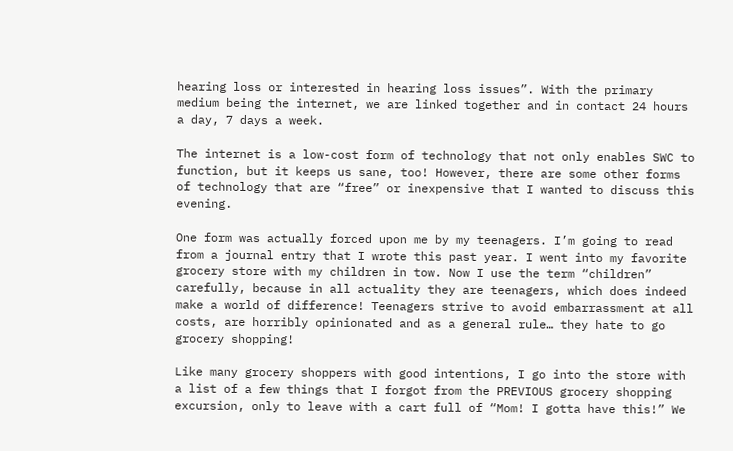hearing loss or interested in hearing loss issues”. With the primary medium being the internet, we are linked together and in contact 24 hours a day, 7 days a week.

The internet is a low-cost form of technology that not only enables SWC to function, but it keeps us sane, too! However, there are some other forms of technology that are “free” or inexpensive that I wanted to discuss this evening.

One form was actually forced upon me by my teenagers. I’m going to read from a journal entry that I wrote this past year. I went into my favorite grocery store with my children in tow. Now I use the term “children” carefully, because in all actuality they are teenagers, which does indeed make a world of difference! Teenagers strive to avoid embarrassment at all costs, are horribly opinionated and as a general rule… they hate to go grocery shopping!

Like many grocery shoppers with good intentions, I go into the store with a list of a few things that I forgot from the PREVIOUS grocery shopping excursion, only to leave with a cart full of “Mom! I gotta have this!” We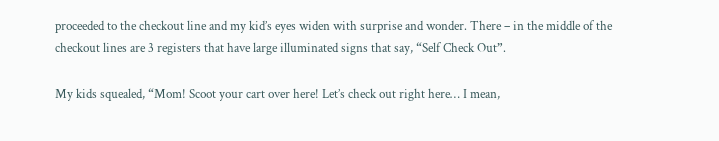proceeded to the checkout line and my kid’s eyes widen with surprise and wonder. There – in the middle of the checkout lines are 3 registers that have large illuminated signs that say, “Self Check Out”.

My kids squealed, “Mom! Scoot your cart over here! Let’s check out right here… I mean,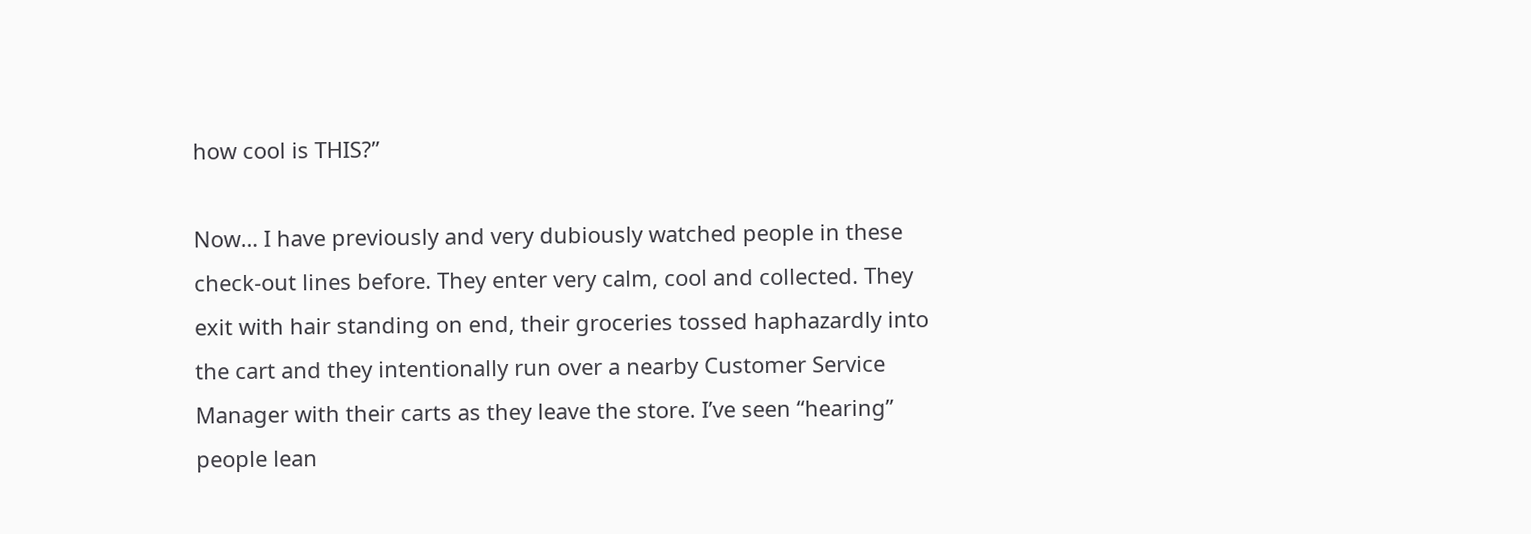how cool is THIS?”

Now… I have previously and very dubiously watched people in these check-out lines before. They enter very calm, cool and collected. They exit with hair standing on end, their groceries tossed haphazardly into the cart and they intentionally run over a nearby Customer Service Manager with their carts as they leave the store. I’ve seen “hearing” people lean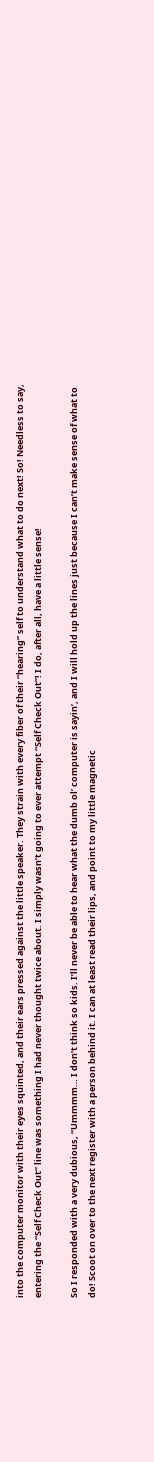into the computer monitor with their eyes squinted, and their ears pressed against the little speaker. They strain with every fiber of their “hearing” self to understand what to do next! So! Needless to say, entering the “Self Check Out” line was something I had never thought twice about. I simply wasn’t going to ever attempt “Self Check Out”! I do, after all, have a little sense!

So I responded with a very dubious, “Ummmm… I don’t think so kids. I’ll never be able to hear what the dumb ol’ computer is sayin’, and I will hold up the lines just because I can’t make sense of what to do! Scoot on over to the next register with a person behind it. I can at least read their lips, and point to my little magnetic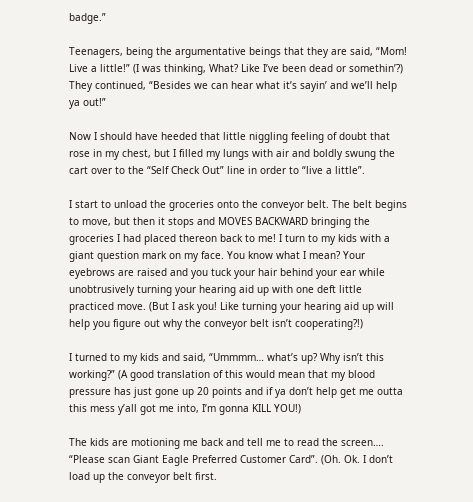badge.”

Teenagers, being the argumentative beings that they are said, “Mom! Live a little!” (I was thinking, What? Like I’ve been dead or somethin’?) They continued, “Besides we can hear what it’s sayin’ and we’ll help ya out!”

Now I should have heeded that little niggling feeling of doubt that rose in my chest, but I filled my lungs with air and boldly swung the cart over to the “Self Check Out” line in order to “live a little”.

I start to unload the groceries onto the conveyor belt. The belt begins to move, but then it stops and MOVES BACKWARD bringing the groceries I had placed thereon back to me! I turn to my kids with a giant question mark on my face. You know what I mean? Your eyebrows are raised and you tuck your hair behind your ear while unobtrusively turning your hearing aid up with one deft little practiced move. (But I ask you! Like turning your hearing aid up will help you figure out why the conveyor belt isn’t cooperating?!)

I turned to my kids and said, “Ummmm… what’s up? Why isn’t this working?” (A good translation of this would mean that my blood pressure has just gone up 20 points and if ya don’t help get me outta this mess y’all got me into, I’m gonna KILL YOU!)

The kids are motioning me back and tell me to read the screen…. “Please scan Giant Eagle Preferred Customer Card”. (Oh. Ok. I don’t load up the conveyor belt first.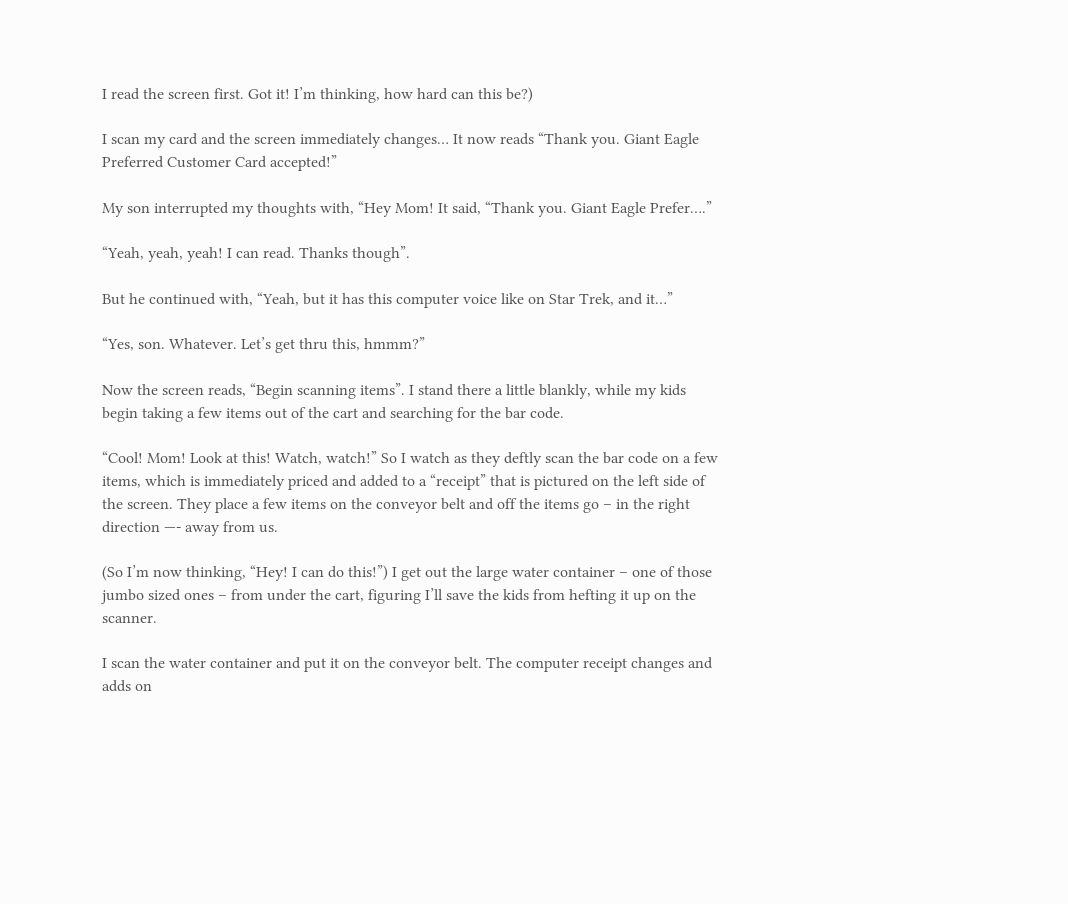I read the screen first. Got it! I’m thinking, how hard can this be?)

I scan my card and the screen immediately changes… It now reads “Thank you. Giant Eagle Preferred Customer Card accepted!”

My son interrupted my thoughts with, “Hey Mom! It said, “Thank you. Giant Eagle Prefer….”

“Yeah, yeah, yeah! I can read. Thanks though”.

But he continued with, “Yeah, but it has this computer voice like on Star Trek, and it…”

“Yes, son. Whatever. Let’s get thru this, hmmm?”

Now the screen reads, “Begin scanning items”. I stand there a little blankly, while my kids begin taking a few items out of the cart and searching for the bar code.

“Cool! Mom! Look at this! Watch, watch!” So I watch as they deftly scan the bar code on a few items, which is immediately priced and added to a “receipt” that is pictured on the left side of the screen. They place a few items on the conveyor belt and off the items go – in the right direction —- away from us.

(So I’m now thinking, “Hey! I can do this!”) I get out the large water container – one of those jumbo sized ones – from under the cart, figuring I’ll save the kids from hefting it up on the scanner.

I scan the water container and put it on the conveyor belt. The computer receipt changes and adds on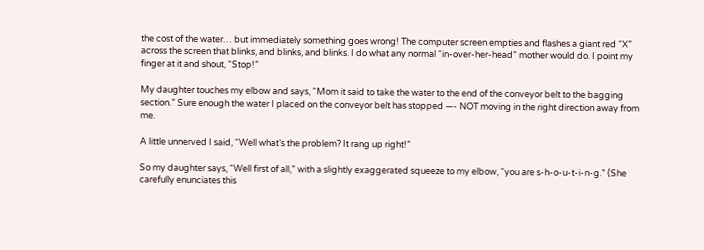the cost of the water… but immediately something goes wrong! The computer screen empties and flashes a giant red “X” across the screen that blinks, and blinks, and blinks. I do what any normal “in-over-her-head” mother would do. I point my finger at it and shout, “Stop!”

My daughter touches my elbow and says, “Mom it said to take the water to the end of the conveyor belt to the bagging section.” Sure enough the water I placed on the conveyor belt has stopped —- NOT moving in the right direction away from me.

A little unnerved I said, “Well what’s the problem? It rang up right!”

So my daughter says, “Well first of all,” with a slightly exaggerated squeeze to my elbow, “you are s-h-o-u-t-i-n-g.” (She carefully enunciates this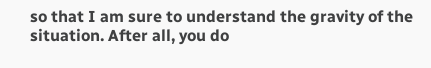so that I am sure to understand the gravity of the situation. After all, you do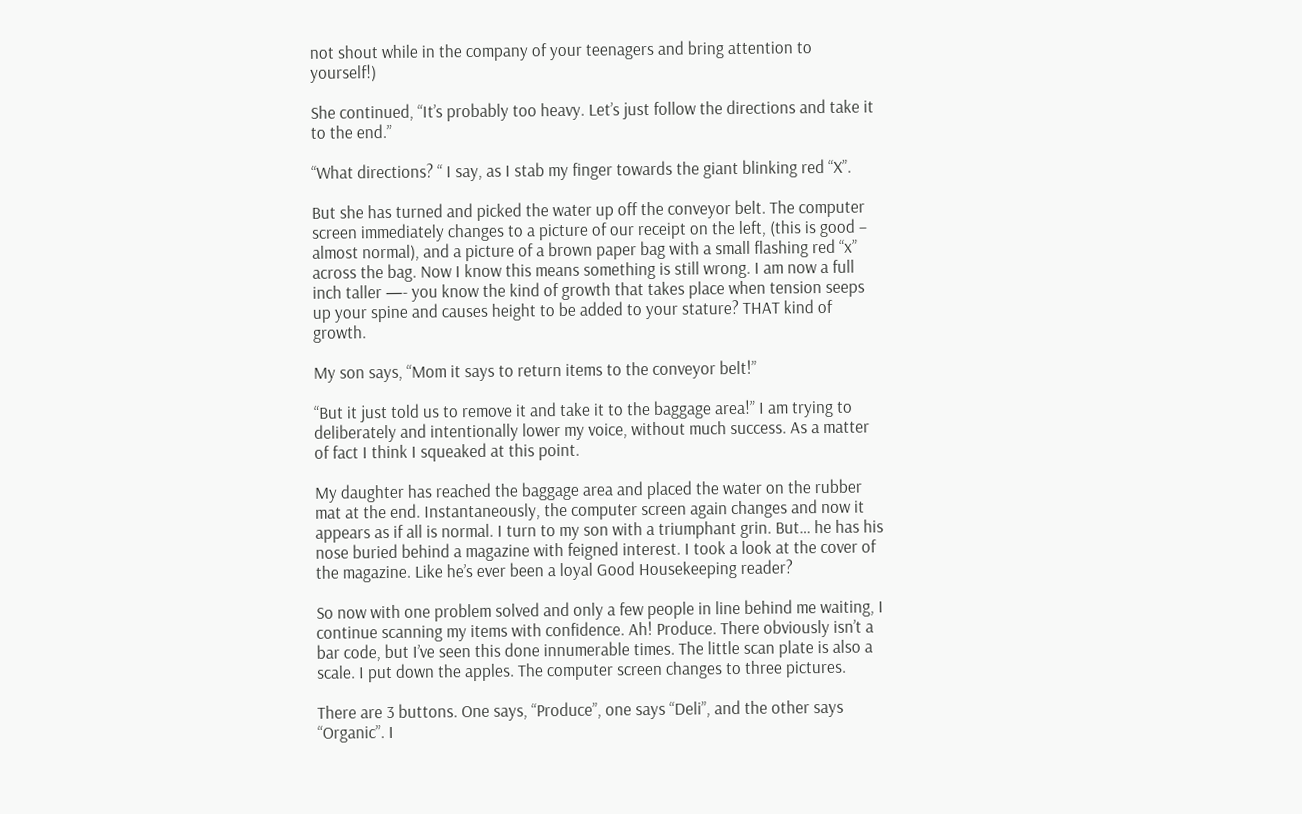not shout while in the company of your teenagers and bring attention to yourself!)

She continued, “It’s probably too heavy. Let’s just follow the directions and take it to the end.”

“What directions? “ I say, as I stab my finger towards the giant blinking red “X”.

But she has turned and picked the water up off the conveyor belt. The computer screen immediately changes to a picture of our receipt on the left, (this is good – almost normal), and a picture of a brown paper bag with a small flashing red “x” across the bag. Now I know this means something is still wrong. I am now a full inch taller —- you know the kind of growth that takes place when tension seeps up your spine and causes height to be added to your stature? THAT kind of growth.

My son says, “Mom it says to return items to the conveyor belt!”

“But it just told us to remove it and take it to the baggage area!” I am trying to deliberately and intentionally lower my voice, without much success. As a matter of fact I think I squeaked at this point.

My daughter has reached the baggage area and placed the water on the rubber mat at the end. Instantaneously, the computer screen again changes and now it appears as if all is normal. I turn to my son with a triumphant grin. But… he has his nose buried behind a magazine with feigned interest. I took a look at the cover of the magazine. Like he’s ever been a loyal Good Housekeeping reader?

So now with one problem solved and only a few people in line behind me waiting, I continue scanning my items with confidence. Ah! Produce. There obviously isn’t a bar code, but I’ve seen this done innumerable times. The little scan plate is also a scale. I put down the apples. The computer screen changes to three pictures.

There are 3 buttons. One says, “Produce”, one says “Deli”, and the other says “Organic”. I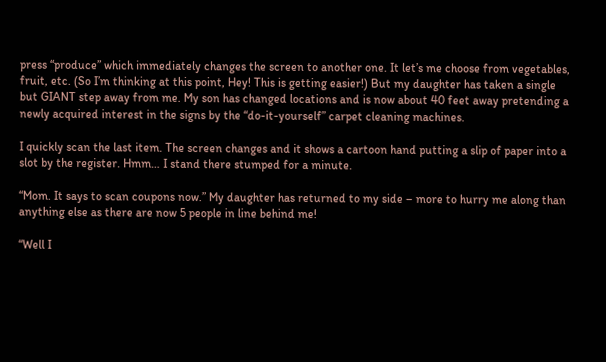press “produce” which immediately changes the screen to another one. It let’s me choose from vegetables, fruit, etc. (So I’m thinking at this point, Hey! This is getting easier!) But my daughter has taken a single but GIANT step away from me. My son has changed locations and is now about 40 feet away pretending a newly acquired interest in the signs by the “do-it-yourself” carpet cleaning machines.

I quickly scan the last item. The screen changes and it shows a cartoon hand putting a slip of paper into a slot by the register. Hmm… I stand there stumped for a minute.

“Mom. It says to scan coupons now.” My daughter has returned to my side – more to hurry me along than anything else as there are now 5 people in line behind me!

“Well I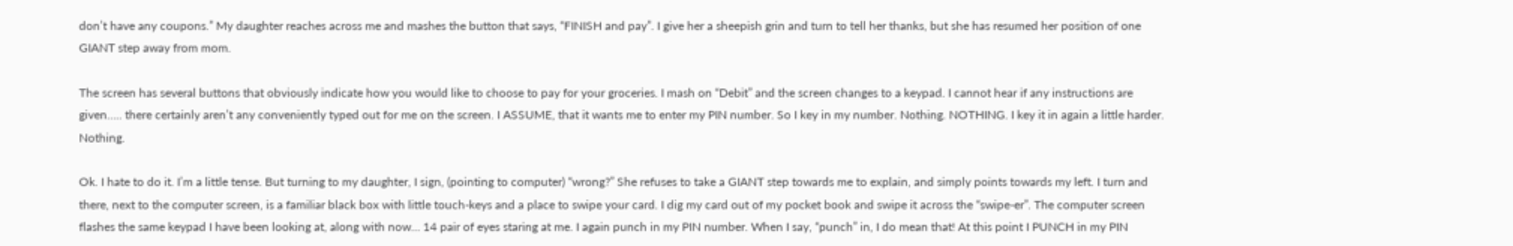don’t have any coupons.” My daughter reaches across me and mashes the button that says, “FINISH and pay”. I give her a sheepish grin and turn to tell her thanks, but she has resumed her position of one GIANT step away from mom.

The screen has several buttons that obviously indicate how you would like to choose to pay for your groceries. I mash on “Debit” and the screen changes to a keypad. I cannot hear if any instructions are given….. there certainly aren’t any conveniently typed out for me on the screen. I ASSUME, that it wants me to enter my PIN number. So I key in my number. Nothing. NOTHING. I key it in again a little harder. Nothing.

Ok. I hate to do it. I’m a little tense. But turning to my daughter, I sign, (pointing to computer) “wrong?” She refuses to take a GIANT step towards me to explain, and simply points towards my left. I turn and there, next to the computer screen, is a familiar black box with little touch-keys and a place to swipe your card. I dig my card out of my pocket book and swipe it across the “swipe-er”. The computer screen flashes the same keypad I have been looking at, along with now… 14 pair of eyes staring at me. I again punch in my PIN number. When I say, “punch” in, I do mean that! At this point I PUNCH in my PIN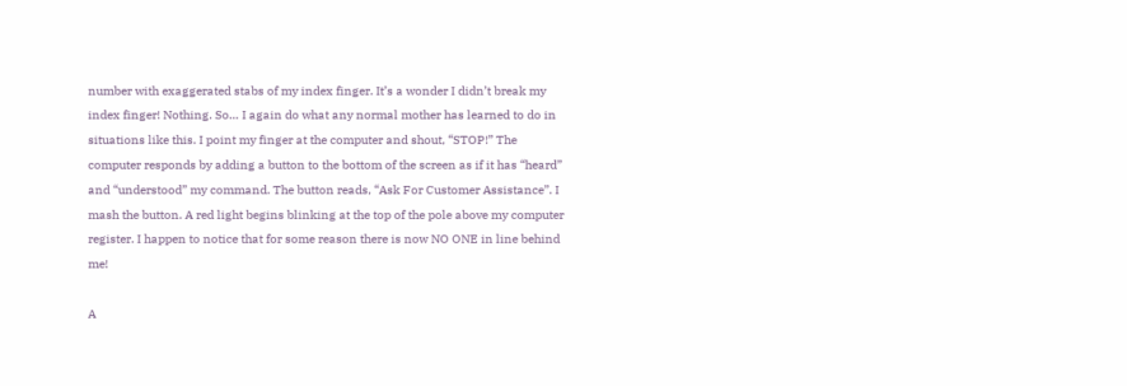number with exaggerated stabs of my index finger. It’s a wonder I didn’t break my index finger! Nothing. So… I again do what any normal mother has learned to do in situations like this. I point my finger at the computer and shout, “STOP!” The computer responds by adding a button to the bottom of the screen as if it has “heard” and “understood” my command. The button reads, “Ask For Customer Assistance”. I mash the button. A red light begins blinking at the top of the pole above my computer register. I happen to notice that for some reason there is now NO ONE in line behind me!

A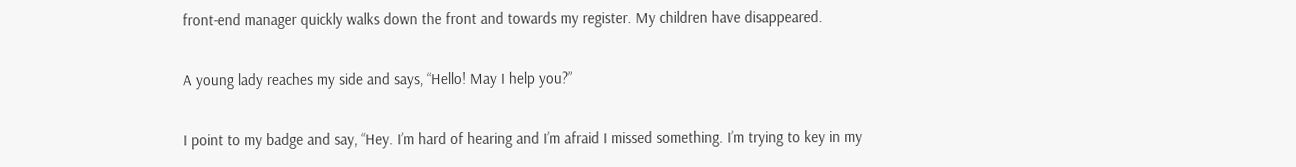front-end manager quickly walks down the front and towards my register. My children have disappeared.

A young lady reaches my side and says, “Hello! May I help you?”

I point to my badge and say, “Hey. I’m hard of hearing and I’m afraid I missed something. I’m trying to key in my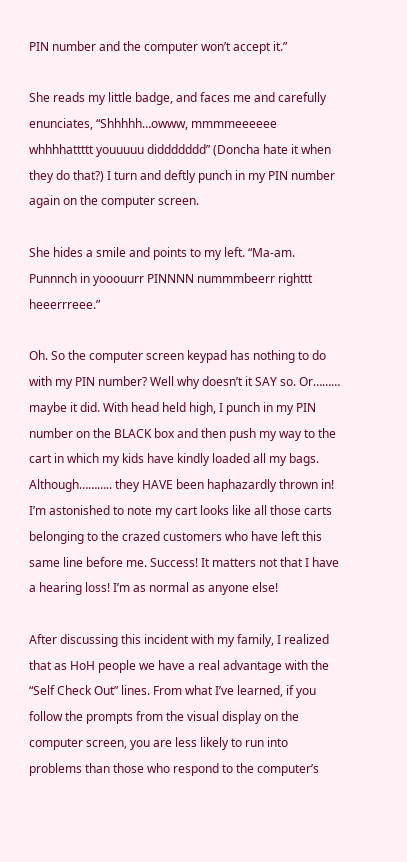PIN number and the computer won’t accept it.”

She reads my little badge, and faces me and carefully enunciates, “Shhhhh…owww, mmmmeeeeee whhhhattttt youuuuu diddddddd” (Doncha hate it when they do that?) I turn and deftly punch in my PIN number again on the computer screen.

She hides a smile and points to my left. “Ma-am. Punnnch in yooouurr PINNNN nummmbeerr righttt heeerrreee.”

Oh. So the computer screen keypad has nothing to do with my PIN number? Well why doesn’t it SAY so. Or……… maybe it did. With head held high, I punch in my PIN number on the BLACK box and then push my way to the cart in which my kids have kindly loaded all my bags. Although……….. they HAVE been haphazardly thrown in! I’m astonished to note my cart looks like all those carts belonging to the crazed customers who have left this same line before me. Success! It matters not that I have a hearing loss! I’m as normal as anyone else!

After discussing this incident with my family, I realized that as HoH people we have a real advantage with the “Self Check Out” lines. From what I’ve learned, if you follow the prompts from the visual display on the computer screen, you are less likely to run into problems than those who respond to the computer’s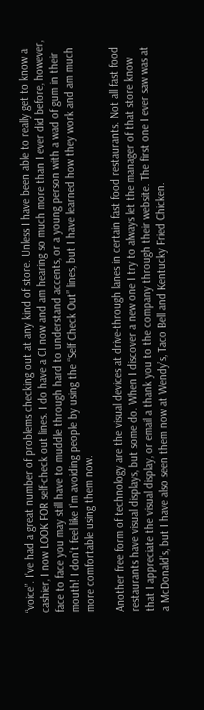“voice”. I’ve had a great number of problems checking out at any kind of store. Unless I have been able to really get to know a cashier, I now LOOK FOR self-check out lines. I do have a CI now and am hearing so much more than I ever did before, however, face to face you may still have to muddle through hard to understand accents, or a young person with a wad of gum in their mouth! I don’t feel like I’m avoiding people by using the “Self Check Out” lines, but I have learned how they work and am much more comfortable using them now.

Another free form of technology are the visual devices at drive-through lanes in certain fast food restaurants. Not all fast food restaurants have visual displays, but some do. When I discover a new one I try to always let the manager of that store know that I appreciate the visual display, or email a thank you to the company through their website. The first one I ever saw was at a McDonald’s, but I have also seen them now at Wendy’s, Taco Bell and Kentucky Fried Chicken.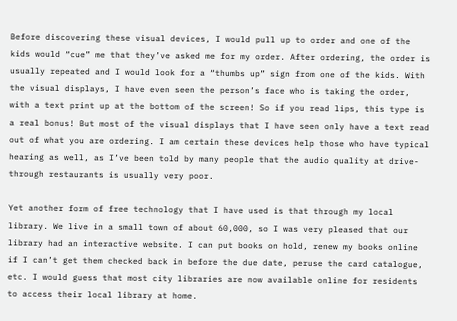Before discovering these visual devices, I would pull up to order and one of the kids would “cue” me that they’ve asked me for my order. After ordering, the order is usually repeated and I would look for a “thumbs up” sign from one of the kids. With the visual displays, I have even seen the person’s face who is taking the order, with a text print up at the bottom of the screen! So if you read lips, this type is a real bonus! But most of the visual displays that I have seen only have a text read out of what you are ordering. I am certain these devices help those who have typical hearing as well, as I’ve been told by many people that the audio quality at drive-through restaurants is usually very poor.

Yet another form of free technology that I have used is that through my local library. We live in a small town of about 60,000, so I was very pleased that our library had an interactive website. I can put books on hold, renew my books online if I can’t get them checked back in before the due date, peruse the card catalogue, etc. I would guess that most city libraries are now available online for residents to access their local library at home.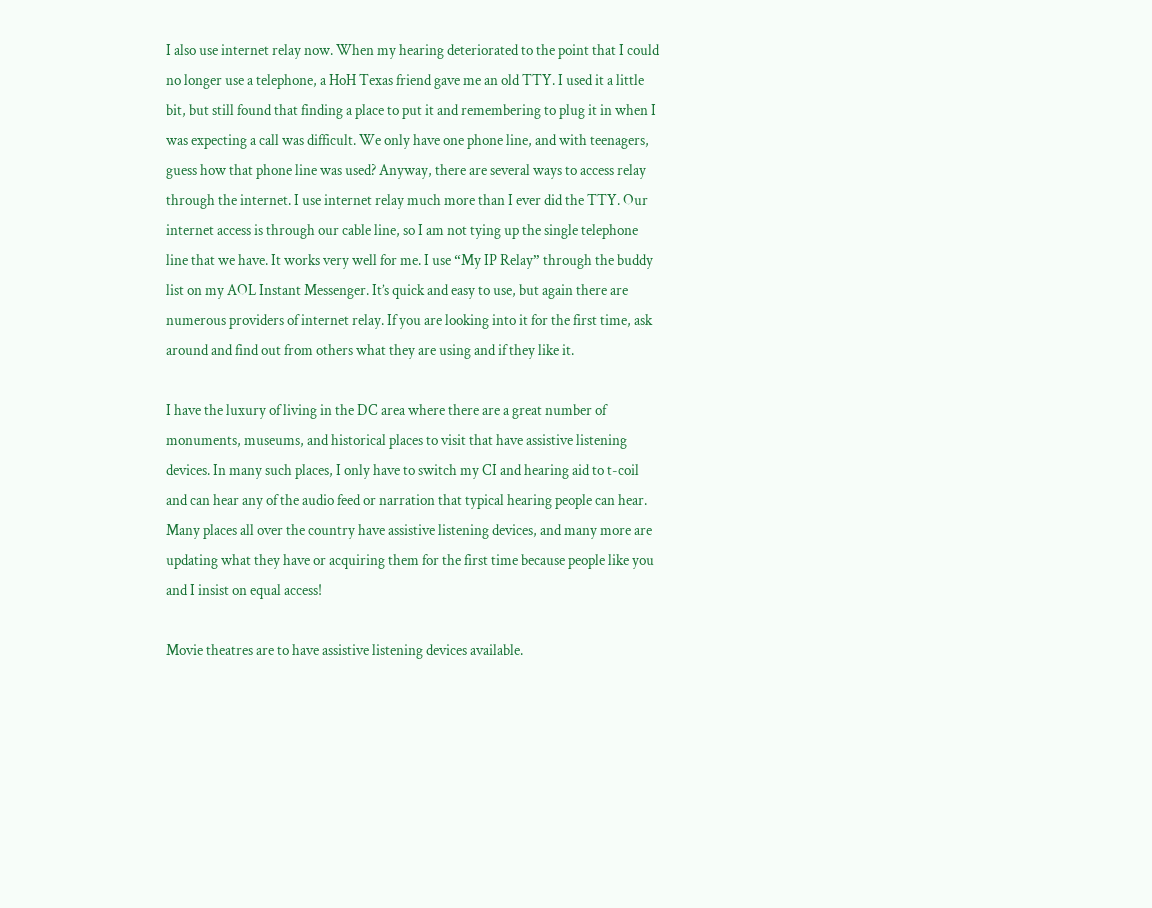I also use internet relay now. When my hearing deteriorated to the point that I could no longer use a telephone, a HoH Texas friend gave me an old TTY. I used it a little bit, but still found that finding a place to put it and remembering to plug it in when I was expecting a call was difficult. We only have one phone line, and with teenagers, guess how that phone line was used? Anyway, there are several ways to access relay through the internet. I use internet relay much more than I ever did the TTY. Our internet access is through our cable line, so I am not tying up the single telephone line that we have. It works very well for me. I use “My IP Relay” through the buddy list on my AOL Instant Messenger. It’s quick and easy to use, but again there are numerous providers of internet relay. If you are looking into it for the first time, ask around and find out from others what they are using and if they like it.

I have the luxury of living in the DC area where there are a great number of monuments, museums, and historical places to visit that have assistive listening devices. In many such places, I only have to switch my CI and hearing aid to t-coil and can hear any of the audio feed or narration that typical hearing people can hear. Many places all over the country have assistive listening devices, and many more are updating what they have or acquiring them for the first time because people like you and I insist on equal access!

Movie theatres are to have assistive listening devices available.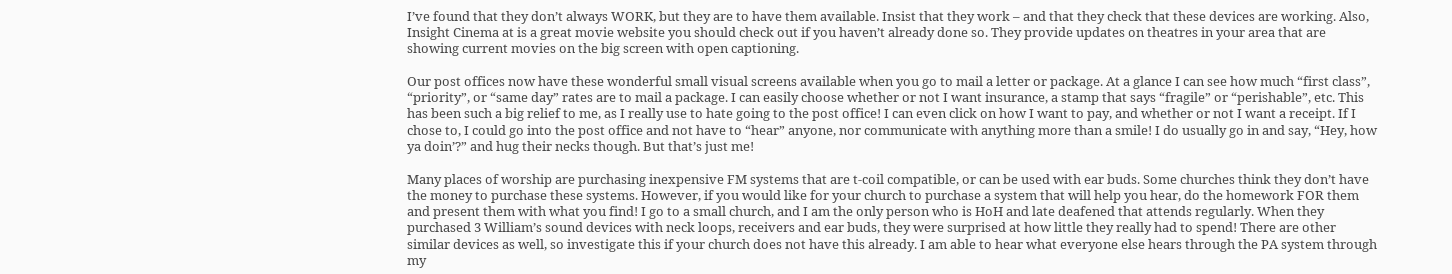I’ve found that they don’t always WORK, but they are to have them available. Insist that they work – and that they check that these devices are working. Also, Insight Cinema at is a great movie website you should check out if you haven’t already done so. They provide updates on theatres in your area that are showing current movies on the big screen with open captioning.

Our post offices now have these wonderful small visual screens available when you go to mail a letter or package. At a glance I can see how much “first class”, “priority”, or “same day” rates are to mail a package. I can easily choose whether or not I want insurance, a stamp that says “fragile” or “perishable”, etc. This has been such a big relief to me, as I really use to hate going to the post office! I can even click on how I want to pay, and whether or not I want a receipt. If I chose to, I could go into the post office and not have to “hear” anyone, nor communicate with anything more than a smile! I do usually go in and say, “Hey, how ya doin’?” and hug their necks though. But that’s just me!

Many places of worship are purchasing inexpensive FM systems that are t-coil compatible, or can be used with ear buds. Some churches think they don’t have the money to purchase these systems. However, if you would like for your church to purchase a system that will help you hear, do the homework FOR them and present them with what you find! I go to a small church, and I am the only person who is HoH and late deafened that attends regularly. When they purchased 3 William’s sound devices with neck loops, receivers and ear buds, they were surprised at how little they really had to spend! There are other similar devices as well, so investigate this if your church does not have this already. I am able to hear what everyone else hears through the PA system through my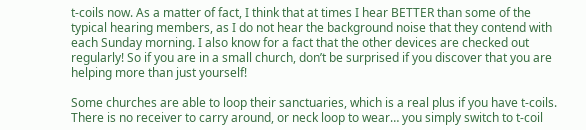t-coils now. As a matter of fact, I think that at times I hear BETTER than some of the typical hearing members, as I do not hear the background noise that they contend with each Sunday morning. I also know for a fact that the other devices are checked out regularly! So if you are in a small church, don’t be surprised if you discover that you are helping more than just yourself!

Some churches are able to loop their sanctuaries, which is a real plus if you have t-coils. There is no receiver to carry around, or neck loop to wear… you simply switch to t-coil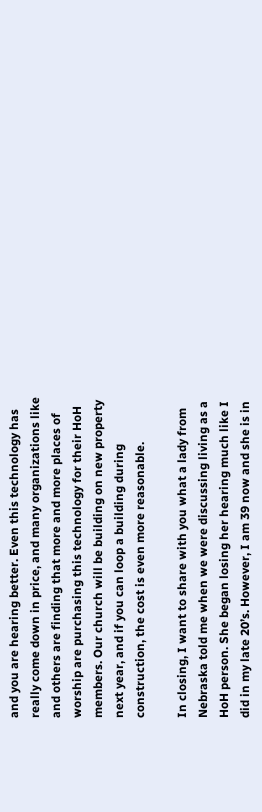and you are hearing better. Even this technology has really come down in price, and many organizations like and others are finding that more and more places of worship are purchasing this technology for their HoH members. Our church will be building on new property next year, and if you can loop a building during construction, the cost is even more reasonable.

In closing, I want to share with you what a lady from Nebraska told me when we were discussing living as a HoH person. She began losing her hearing much like I did in my late 20’s. However, I am 39 now and she is in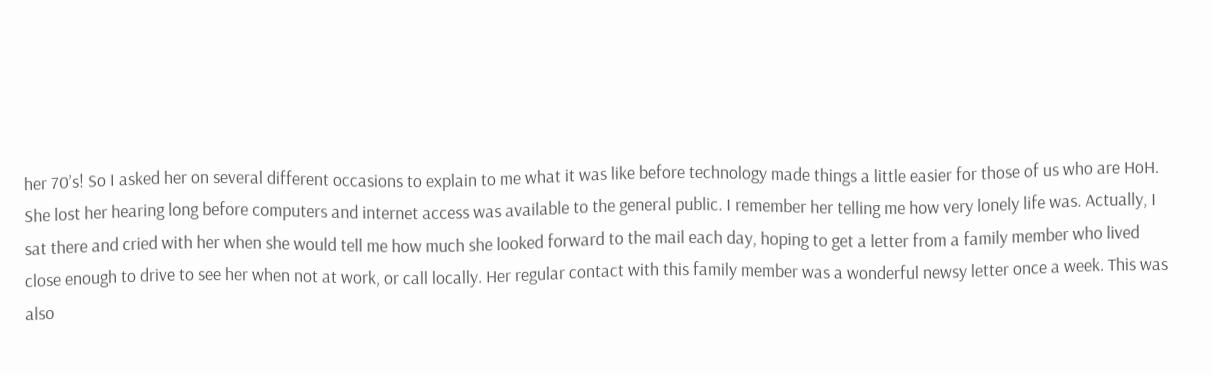her 70’s! So I asked her on several different occasions to explain to me what it was like before technology made things a little easier for those of us who are HoH. She lost her hearing long before computers and internet access was available to the general public. I remember her telling me how very lonely life was. Actually, I sat there and cried with her when she would tell me how much she looked forward to the mail each day, hoping to get a letter from a family member who lived close enough to drive to see her when not at work, or call locally. Her regular contact with this family member was a wonderful newsy letter once a week. This was also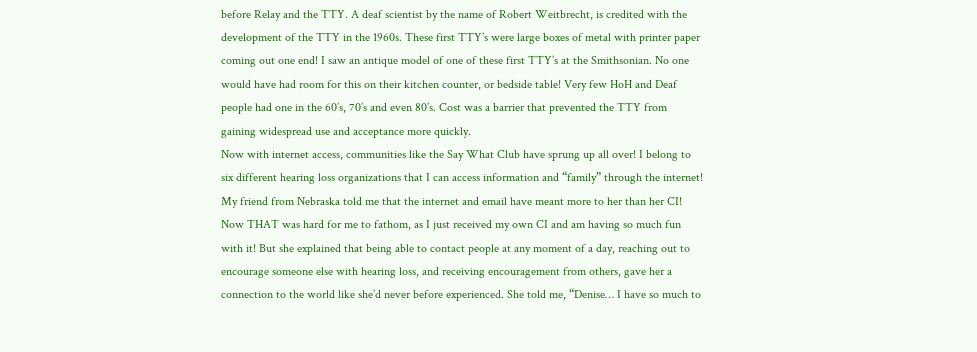before Relay and the TTY. A deaf scientist by the name of Robert Weitbrecht, is credited with the development of the TTY in the 1960s. These first TTY’s were large boxes of metal with printer paper coming out one end! I saw an antique model of one of these first TTY’s at the Smithsonian. No one would have had room for this on their kitchen counter, or bedside table! Very few HoH and Deaf people had one in the 60’s, 70’s and even 80’s. Cost was a barrier that prevented the TTY from gaining widespread use and acceptance more quickly.
Now with internet access, communities like the Say What Club have sprung up all over! I belong to six different hearing loss organizations that I can access information and “family” through the internet! My friend from Nebraska told me that the internet and email have meant more to her than her CI! Now THAT was hard for me to fathom, as I just received my own CI and am having so much fun with it! But she explained that being able to contact people at any moment of a day, reaching out to encourage someone else with hearing loss, and receiving encouragement from others, gave her a connection to the world like she’d never before experienced. She told me, “Denise… I have so much to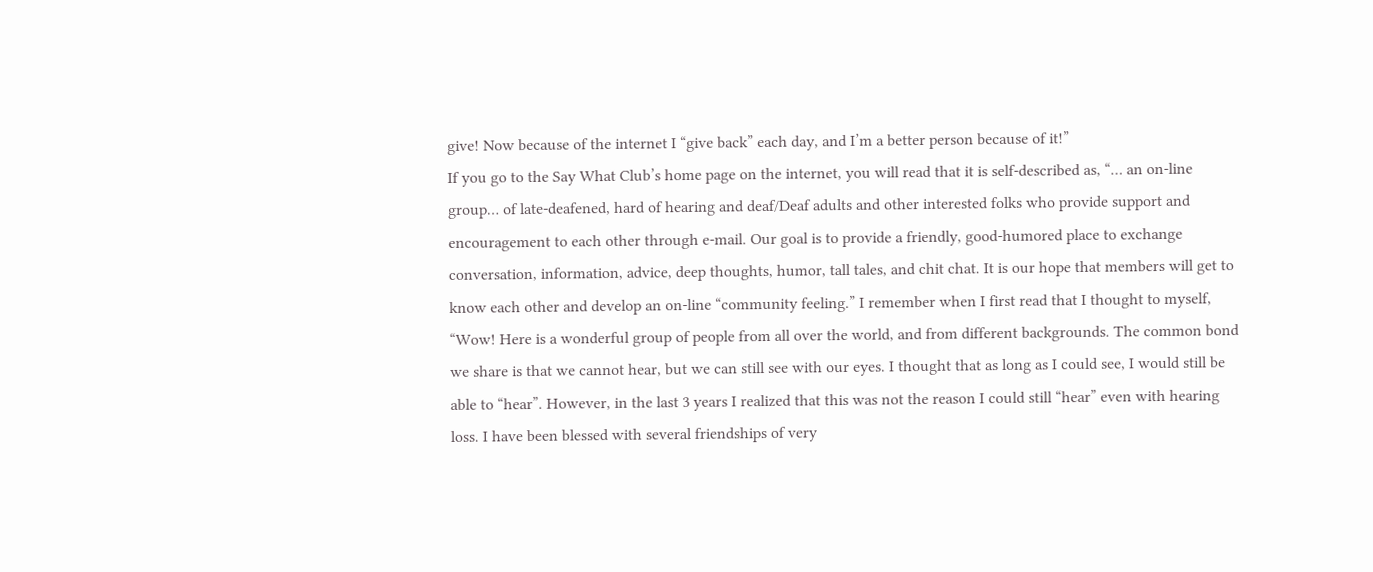give! Now because of the internet I “give back” each day, and I’m a better person because of it!”
If you go to the Say What Club’s home page on the internet, you will read that it is self-described as, “… an on-line group… of late-deafened, hard of hearing and deaf/Deaf adults and other interested folks who provide support and encouragement to each other through e-mail. Our goal is to provide a friendly, good-humored place to exchange conversation, information, advice, deep thoughts, humor, tall tales, and chit chat. It is our hope that members will get to know each other and develop an on-line “community feeling.” I remember when I first read that I thought to myself, “Wow! Here is a wonderful group of people from all over the world, and from different backgrounds. The common bond we share is that we cannot hear, but we can still see with our eyes. I thought that as long as I could see, I would still be able to “hear”. However, in the last 3 years I realized that this was not the reason I could still “hear” even with hearing loss. I have been blessed with several friendships of very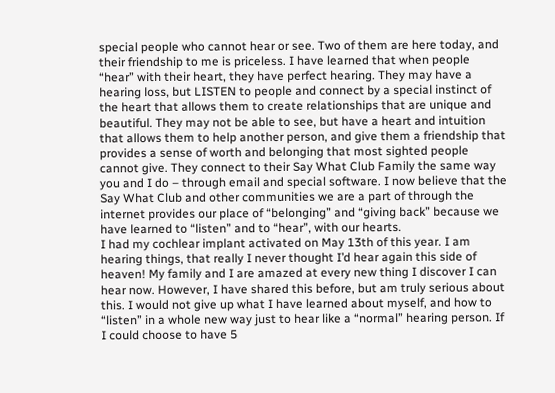special people who cannot hear or see. Two of them are here today, and their friendship to me is priceless. I have learned that when people “hear” with their heart, they have perfect hearing. They may have a hearing loss, but LISTEN to people and connect by a special instinct of the heart that allows them to create relationships that are unique and beautiful. They may not be able to see, but have a heart and intuition that allows them to help another person, and give them a friendship that provides a sense of worth and belonging that most sighted people cannot give. They connect to their Say What Club Family the same way you and I do – through email and special software. I now believe that the Say What Club and other communities we are a part of through the internet provides our place of “belonging” and “giving back” because we have learned to “listen” and to “hear”, with our hearts.
I had my cochlear implant activated on May 13th of this year. I am hearing things, that really I never thought I’d hear again this side of heaven! My family and I are amazed at every new thing I discover I can hear now. However, I have shared this before, but am truly serious about this. I would not give up what I have learned about myself, and how to “listen” in a whole new way just to hear like a “normal” hearing person. If I could choose to have 5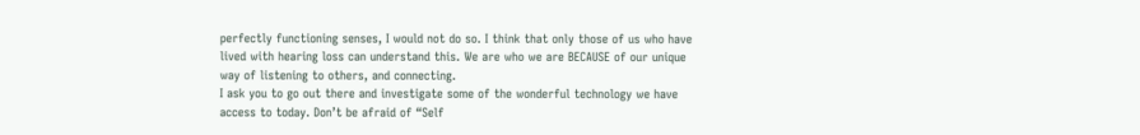perfectly functioning senses, I would not do so. I think that only those of us who have lived with hearing loss can understand this. We are who we are BECAUSE of our unique way of listening to others, and connecting.
I ask you to go out there and investigate some of the wonderful technology we have access to today. Don’t be afraid of “Self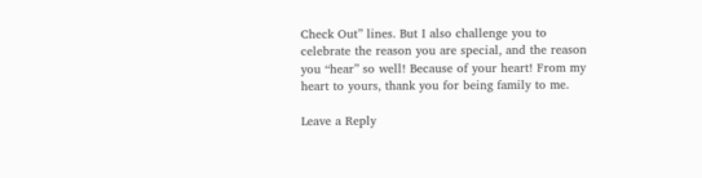Check Out” lines. But I also challenge you to celebrate the reason you are special, and the reason you “hear” so well! Because of your heart! From my heart to yours, thank you for being family to me.

Leave a Reply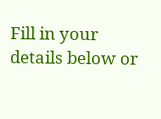Fill in your details below or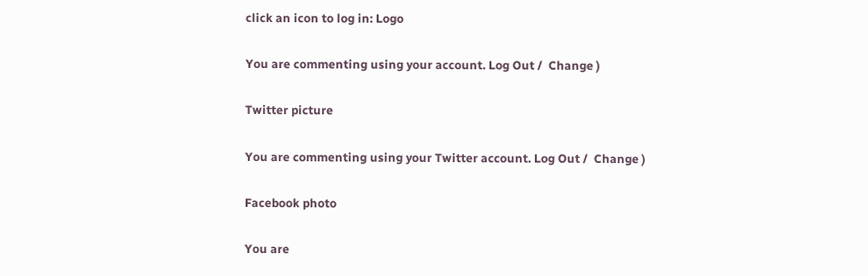click an icon to log in: Logo

You are commenting using your account. Log Out /  Change )

Twitter picture

You are commenting using your Twitter account. Log Out /  Change )

Facebook photo

You are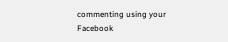commenting using your Facebook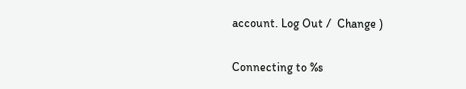account. Log Out /  Change )

Connecting to %s